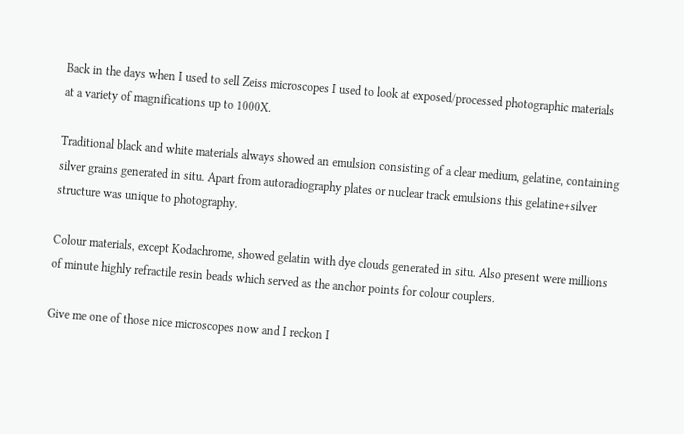Back in the days when I used to sell Zeiss microscopes I used to look at exposed/processed photographic materials at a variety of magnifications up to 1000X.

Traditional black and white materials always showed an emulsion consisting of a clear medium, gelatine, containing silver grains generated in situ. Apart from autoradiography plates or nuclear track emulsions this gelatine+silver structure was unique to photography.

Colour materials, except Kodachrome, showed gelatin with dye clouds generated in situ. Also present were millions of minute highly refractile resin beads which served as the anchor points for colour couplers.

Give me one of those nice microscopes now and I reckon I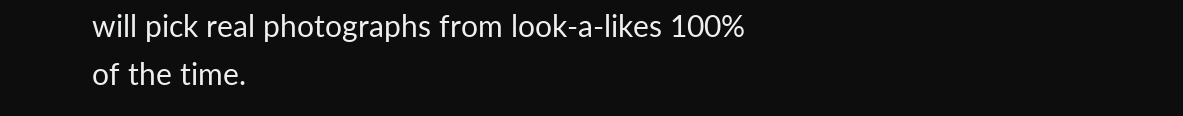will pick real photographs from look-a-likes 100% of the time.